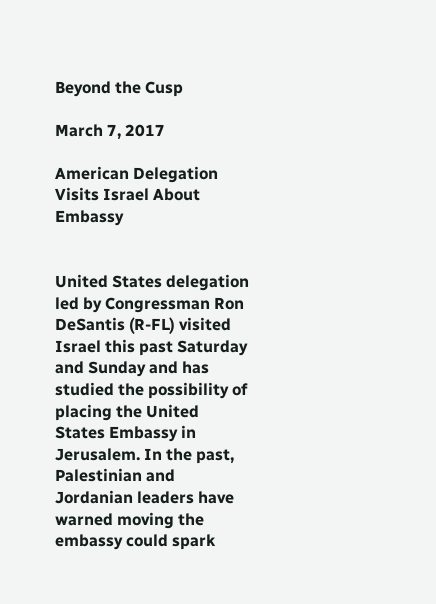Beyond the Cusp

March 7, 2017

American Delegation Visits Israel About Embassy


United States delegation led by Congressman Ron DeSantis (R-FL) visited Israel this past Saturday and Sunday and has studied the possibility of placing the United States Embassy in Jerusalem. In the past, Palestinian and Jordanian leaders have warned moving the embassy could spark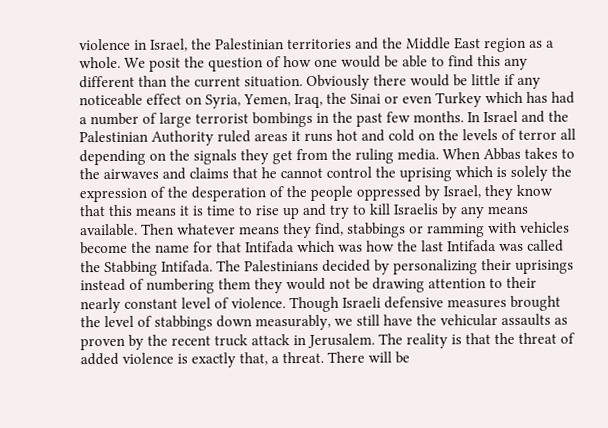violence in Israel, the Palestinian territories and the Middle East region as a whole. We posit the question of how one would be able to find this any different than the current situation. Obviously there would be little if any noticeable effect on Syria, Yemen, Iraq, the Sinai or even Turkey which has had a number of large terrorist bombings in the past few months. In Israel and the Palestinian Authority ruled areas it runs hot and cold on the levels of terror all depending on the signals they get from the ruling media. When Abbas takes to the airwaves and claims that he cannot control the uprising which is solely the expression of the desperation of the people oppressed by Israel, they know that this means it is time to rise up and try to kill Israelis by any means available. Then whatever means they find, stabbings or ramming with vehicles become the name for that Intifada which was how the last Intifada was called the Stabbing Intifada. The Palestinians decided by personalizing their uprisings instead of numbering them they would not be drawing attention to their nearly constant level of violence. Though Israeli defensive measures brought the level of stabbings down measurably, we still have the vehicular assaults as proven by the recent truck attack in Jerusalem. The reality is that the threat of added violence is exactly that, a threat. There will be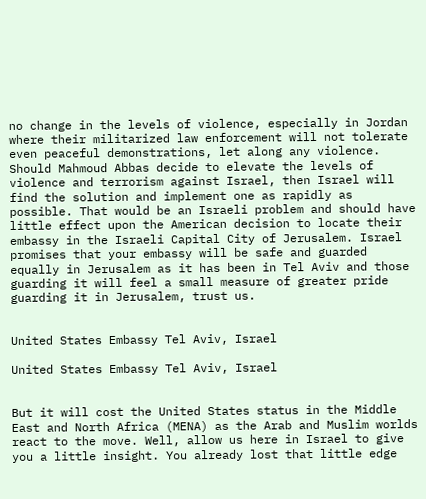no change in the levels of violence, especially in Jordan where their militarized law enforcement will not tolerate even peaceful demonstrations, let along any violence. Should Mahmoud Abbas decide to elevate the levels of violence and terrorism against Israel, then Israel will find the solution and implement one as rapidly as possible. That would be an Israeli problem and should have little effect upon the American decision to locate their embassy in the Israeli Capital City of Jerusalem. Israel promises that your embassy will be safe and guarded equally in Jerusalem as it has been in Tel Aviv and those guarding it will feel a small measure of greater pride guarding it in Jerusalem, trust us.


United States Embassy Tel Aviv, Israel

United States Embassy Tel Aviv, Israel


But it will cost the United States status in the Middle East and North Africa (MENA) as the Arab and Muslim worlds react to the move. Well, allow us here in Israel to give you a little insight. You already lost that little edge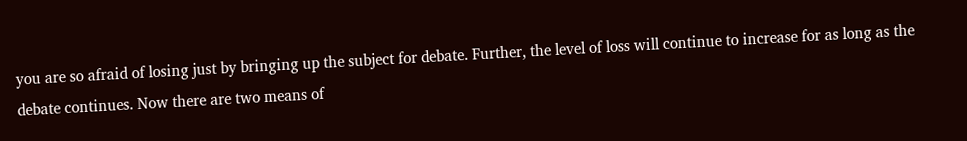you are so afraid of losing just by bringing up the subject for debate. Further, the level of loss will continue to increase for as long as the debate continues. Now there are two means of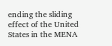ending the sliding effect of the United States in the MENA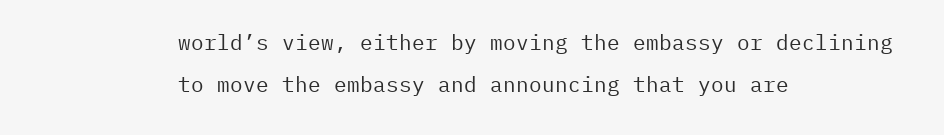world’s view, either by moving the embassy or declining to move the embassy and announcing that you are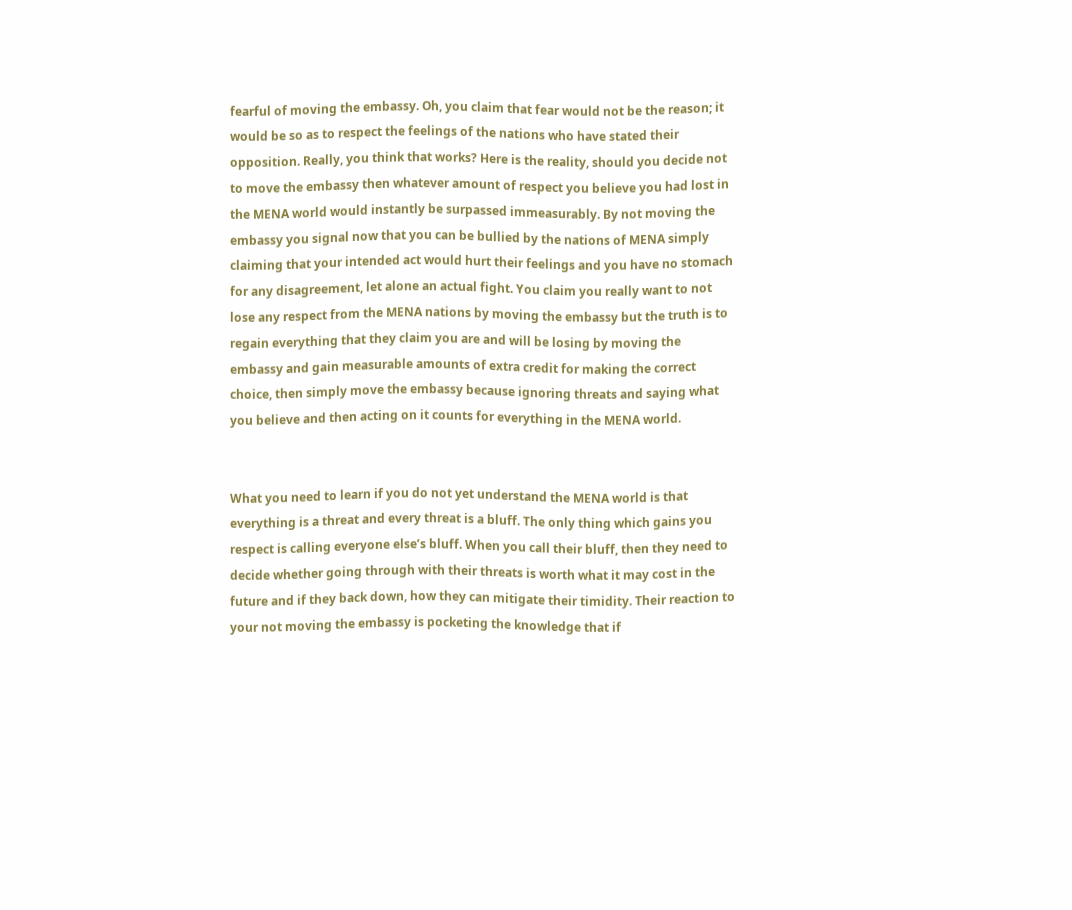fearful of moving the embassy. Oh, you claim that fear would not be the reason; it would be so as to respect the feelings of the nations who have stated their opposition. Really, you think that works? Here is the reality, should you decide not to move the embassy then whatever amount of respect you believe you had lost in the MENA world would instantly be surpassed immeasurably. By not moving the embassy you signal now that you can be bullied by the nations of MENA simply claiming that your intended act would hurt their feelings and you have no stomach for any disagreement, let alone an actual fight. You claim you really want to not lose any respect from the MENA nations by moving the embassy but the truth is to regain everything that they claim you are and will be losing by moving the embassy and gain measurable amounts of extra credit for making the correct choice, then simply move the embassy because ignoring threats and saying what you believe and then acting on it counts for everything in the MENA world.


What you need to learn if you do not yet understand the MENA world is that everything is a threat and every threat is a bluff. The only thing which gains you respect is calling everyone else’s bluff. When you call their bluff, then they need to decide whether going through with their threats is worth what it may cost in the future and if they back down, how they can mitigate their timidity. Their reaction to your not moving the embassy is pocketing the knowledge that if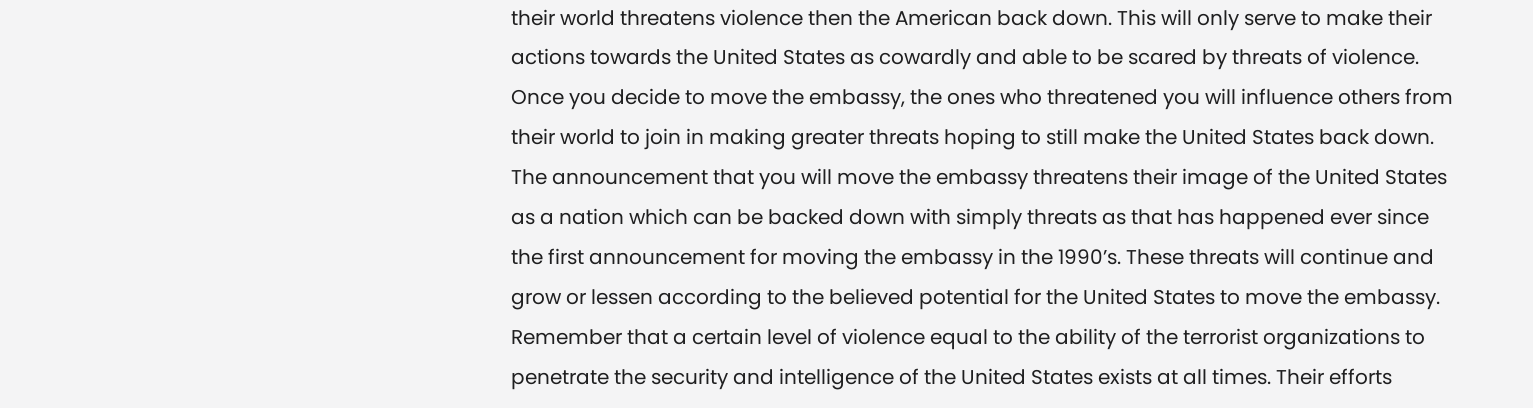their world threatens violence then the American back down. This will only serve to make their actions towards the United States as cowardly and able to be scared by threats of violence. Once you decide to move the embassy, the ones who threatened you will influence others from their world to join in making greater threats hoping to still make the United States back down. The announcement that you will move the embassy threatens their image of the United States as a nation which can be backed down with simply threats as that has happened ever since the first announcement for moving the embassy in the 1990’s. These threats will continue and grow or lessen according to the believed potential for the United States to move the embassy. Remember that a certain level of violence equal to the ability of the terrorist organizations to penetrate the security and intelligence of the United States exists at all times. Their efforts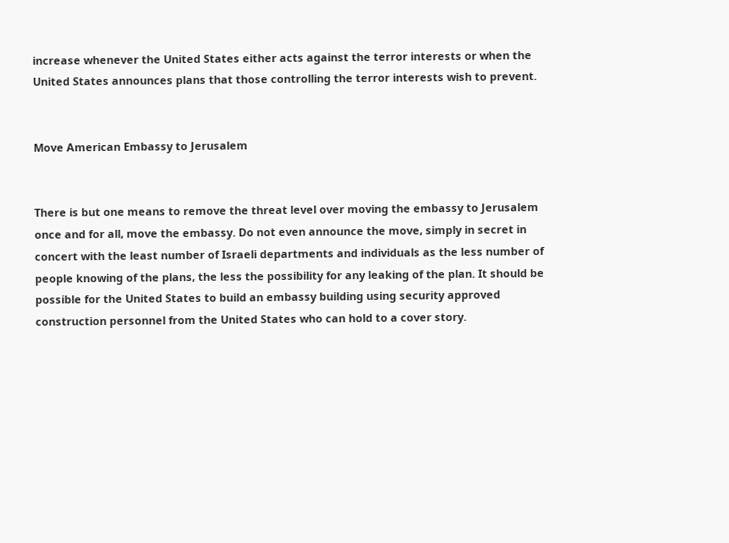increase whenever the United States either acts against the terror interests or when the United States announces plans that those controlling the terror interests wish to prevent.


Move American Embassy to Jerusalem


There is but one means to remove the threat level over moving the embassy to Jerusalem once and for all, move the embassy. Do not even announce the move, simply in secret in concert with the least number of Israeli departments and individuals as the less number of people knowing of the plans, the less the possibility for any leaking of the plan. It should be possible for the United States to build an embassy building using security approved construction personnel from the United States who can hold to a cover story.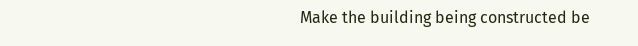Make the building being constructed be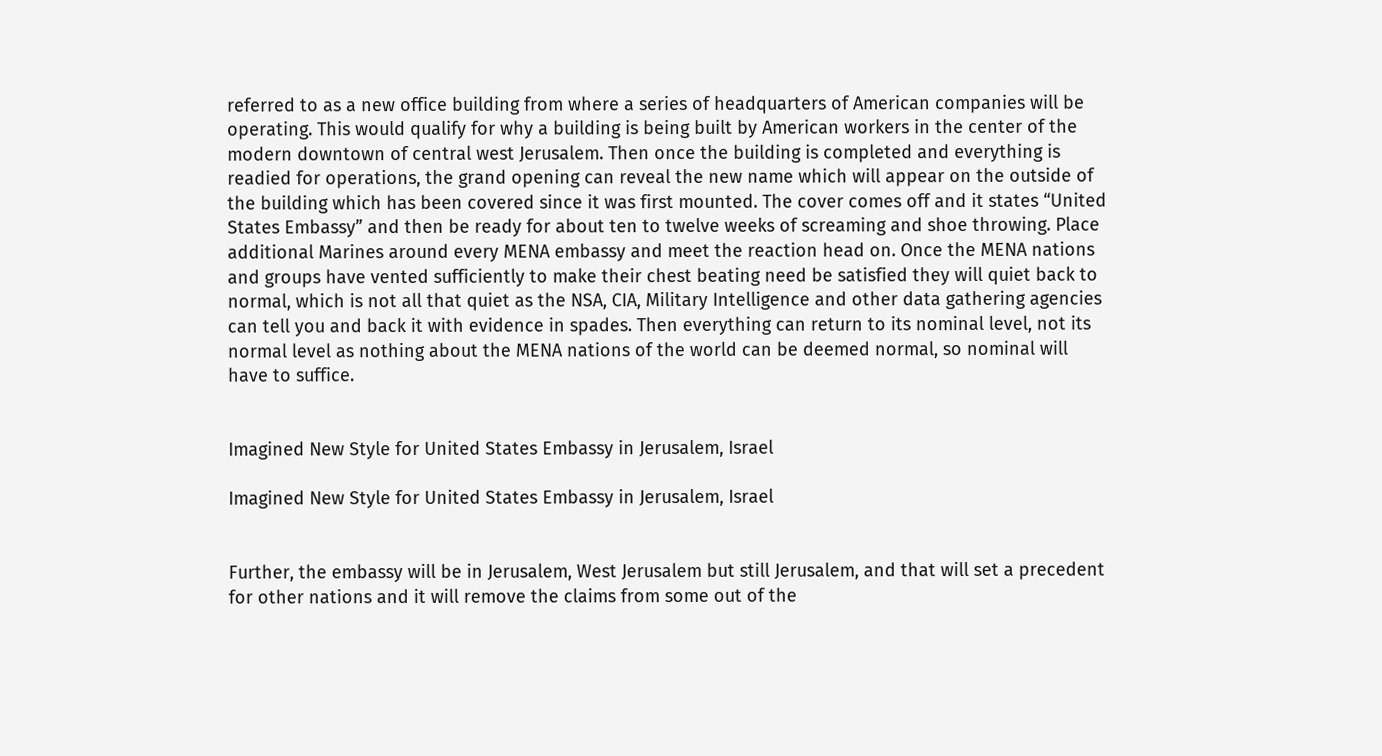referred to as a new office building from where a series of headquarters of American companies will be operating. This would qualify for why a building is being built by American workers in the center of the modern downtown of central west Jerusalem. Then once the building is completed and everything is readied for operations, the grand opening can reveal the new name which will appear on the outside of the building which has been covered since it was first mounted. The cover comes off and it states “United States Embassy” and then be ready for about ten to twelve weeks of screaming and shoe throwing. Place additional Marines around every MENA embassy and meet the reaction head on. Once the MENA nations and groups have vented sufficiently to make their chest beating need be satisfied they will quiet back to normal, which is not all that quiet as the NSA, CIA, Military Intelligence and other data gathering agencies can tell you and back it with evidence in spades. Then everything can return to its nominal level, not its normal level as nothing about the MENA nations of the world can be deemed normal, so nominal will have to suffice.


Imagined New Style for United States Embassy in Jerusalem, Israel

Imagined New Style for United States Embassy in Jerusalem, Israel


Further, the embassy will be in Jerusalem, West Jerusalem but still Jerusalem, and that will set a precedent for other nations and it will remove the claims from some out of the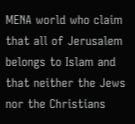MENA world who claim that all of Jerusalem belongs to Islam and that neither the Jews nor the Christians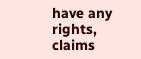have any rights, claims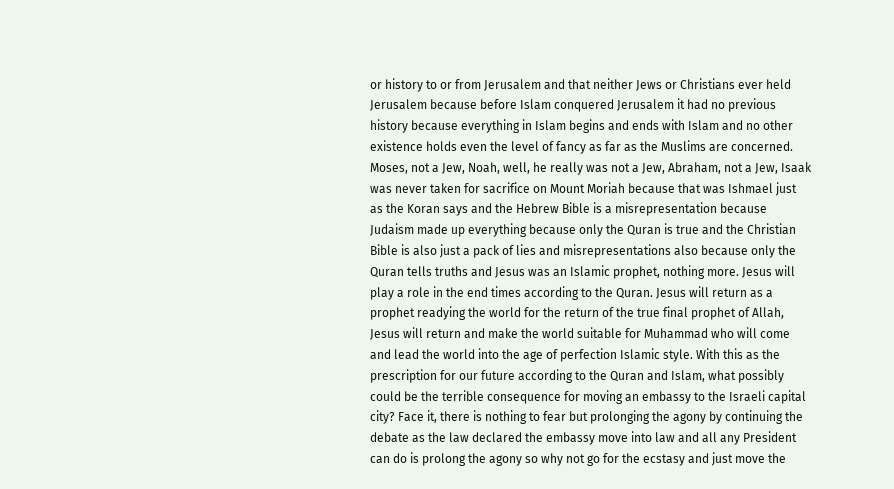or history to or from Jerusalem and that neither Jews or Christians ever held Jerusalem because before Islam conquered Jerusalem it had no previous history because everything in Islam begins and ends with Islam and no other existence holds even the level of fancy as far as the Muslims are concerned. Moses, not a Jew, Noah, well, he really was not a Jew, Abraham, not a Jew, Isaak was never taken for sacrifice on Mount Moriah because that was Ishmael just as the Koran says and the Hebrew Bible is a misrepresentation because Judaism made up everything because only the Quran is true and the Christian Bible is also just a pack of lies and misrepresentations also because only the Quran tells truths and Jesus was an Islamic prophet, nothing more. Jesus will play a role in the end times according to the Quran. Jesus will return as a prophet readying the world for the return of the true final prophet of Allah, Jesus will return and make the world suitable for Muhammad who will come and lead the world into the age of perfection Islamic style. With this as the prescription for our future according to the Quran and Islam, what possibly could be the terrible consequence for moving an embassy to the Israeli capital city? Face it, there is nothing to fear but prolonging the agony by continuing the debate as the law declared the embassy move into law and all any President can do is prolong the agony so why not go for the ecstasy and just move the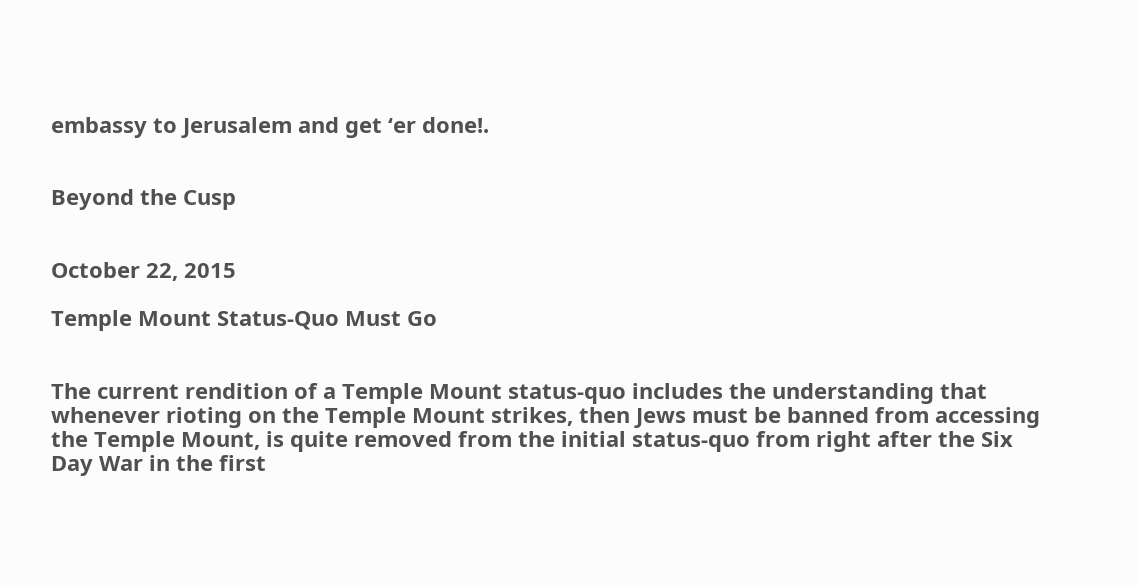embassy to Jerusalem and get ‘er done!.


Beyond the Cusp


October 22, 2015

Temple Mount Status-Quo Must Go


The current rendition of a Temple Mount status-quo includes the understanding that whenever rioting on the Temple Mount strikes, then Jews must be banned from accessing the Temple Mount, is quite removed from the initial status-quo from right after the Six Day War in the first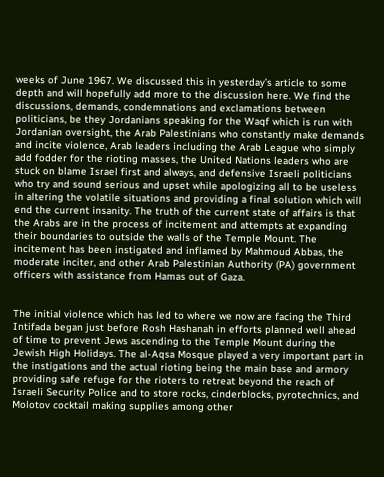weeks of June 1967. We discussed this in yesterday’s article to some depth and will hopefully add more to the discussion here. We find the discussions, demands, condemnations and exclamations between politicians, be they Jordanians speaking for the Waqf which is run with Jordanian oversight, the Arab Palestinians who constantly make demands and incite violence, Arab leaders including the Arab League who simply add fodder for the rioting masses, the United Nations leaders who are stuck on blame Israel first and always, and defensive Israeli politicians who try and sound serious and upset while apologizing all to be useless in altering the volatile situations and providing a final solution which will end the current insanity. The truth of the current state of affairs is that the Arabs are in the process of incitement and attempts at expanding their boundaries to outside the walls of the Temple Mount. The incitement has been instigated and inflamed by Mahmoud Abbas, the moderate inciter, and other Arab Palestinian Authority (PA) government officers with assistance from Hamas out of Gaza.


The initial violence which has led to where we now are facing the Third Intifada began just before Rosh Hashanah in efforts planned well ahead of time to prevent Jews ascending to the Temple Mount during the Jewish High Holidays. The al-Aqsa Mosque played a very important part in the instigations and the actual rioting being the main base and armory providing safe refuge for the rioters to retreat beyond the reach of Israeli Security Police and to store rocks, cinderblocks, pyrotechnics, and Molotov cocktail making supplies among other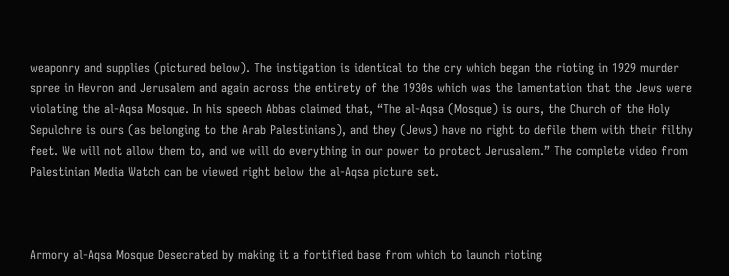weaponry and supplies (pictured below). The instigation is identical to the cry which began the rioting in 1929 murder spree in Hevron and Jerusalem and again across the entirety of the 1930s which was the lamentation that the Jews were violating the al-Aqsa Mosque. In his speech Abbas claimed that, “The al-Aqsa (Mosque) is ours, the Church of the Holy Sepulchre is ours (as belonging to the Arab Palestinians), and they (Jews) have no right to defile them with their filthy feet. We will not allow them to, and we will do everything in our power to protect Jerusalem.” The complete video from Palestinian Media Watch can be viewed right below the al-Aqsa picture set.



Armory al-Aqsa Mosque Desecrated by making it a fortified base from which to launch rioting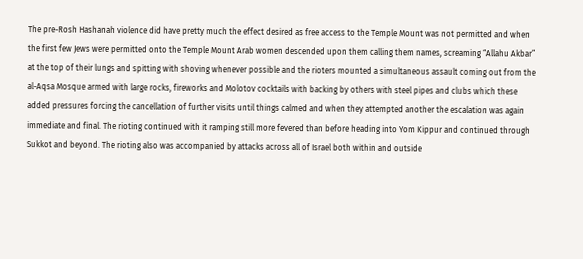The pre-Rosh Hashanah violence did have pretty much the effect desired as free access to the Temple Mount was not permitted and when the first few Jews were permitted onto the Temple Mount Arab women descended upon them calling them names, screaming “Allahu Akbar” at the top of their lungs and spitting with shoving whenever possible and the rioters mounted a simultaneous assault coming out from the al-Aqsa Mosque armed with large rocks, fireworks and Molotov cocktails with backing by others with steel pipes and clubs which these added pressures forcing the cancellation of further visits until things calmed and when they attempted another the escalation was again immediate and final. The rioting continued with it ramping still more fevered than before heading into Yom Kippur and continued through Sukkot and beyond. The rioting also was accompanied by attacks across all of Israel both within and outside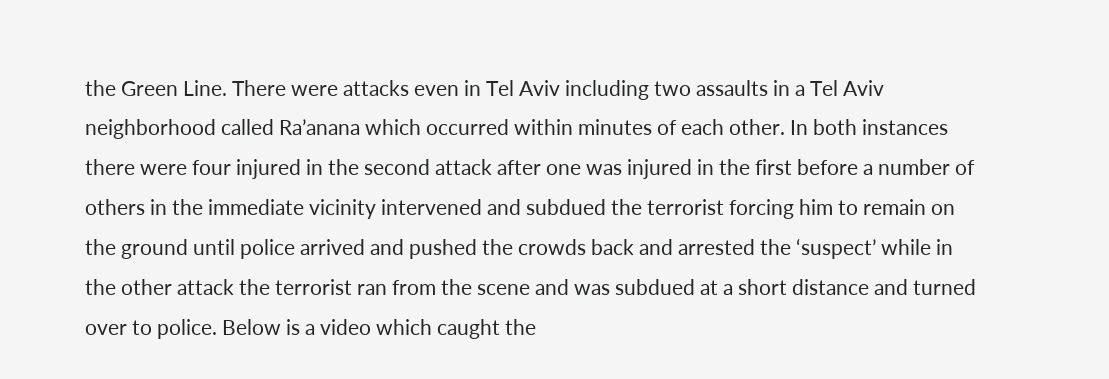the Green Line. There were attacks even in Tel Aviv including two assaults in a Tel Aviv neighborhood called Ra’anana which occurred within minutes of each other. In both instances there were four injured in the second attack after one was injured in the first before a number of others in the immediate vicinity intervened and subdued the terrorist forcing him to remain on the ground until police arrived and pushed the crowds back and arrested the ‘suspect’ while in the other attack the terrorist ran from the scene and was subdued at a short distance and turned over to police. Below is a video which caught the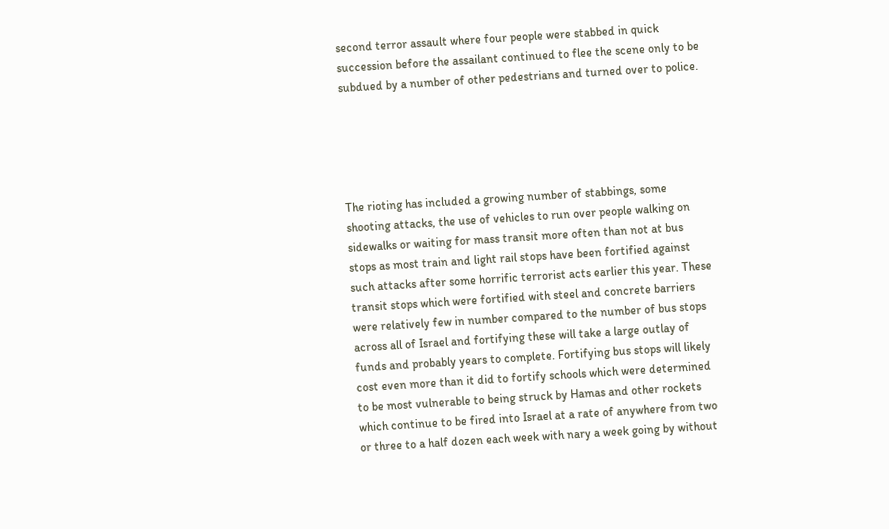second terror assault where four people were stabbed in quick succession before the assailant continued to flee the scene only to be subdued by a number of other pedestrians and turned over to police.





The rioting has included a growing number of stabbings, some shooting attacks, the use of vehicles to run over people walking on sidewalks or waiting for mass transit more often than not at bus stops as most train and light rail stops have been fortified against such attacks after some horrific terrorist acts earlier this year. These transit stops which were fortified with steel and concrete barriers were relatively few in number compared to the number of bus stops across all of Israel and fortifying these will take a large outlay of funds and probably years to complete. Fortifying bus stops will likely cost even more than it did to fortify schools which were determined to be most vulnerable to being struck by Hamas and other rockets which continue to be fired into Israel at a rate of anywhere from two or three to a half dozen each week with nary a week going by without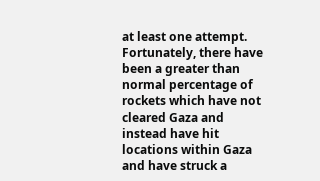at least one attempt. Fortunately, there have been a greater than normal percentage of rockets which have not cleared Gaza and instead have hit locations within Gaza and have struck a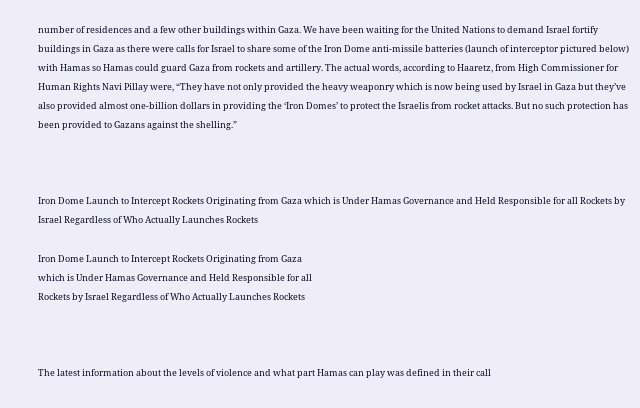number of residences and a few other buildings within Gaza. We have been waiting for the United Nations to demand Israel fortify buildings in Gaza as there were calls for Israel to share some of the Iron Dome anti-missile batteries (launch of interceptor pictured below) with Hamas so Hamas could guard Gaza from rockets and artillery. The actual words, according to Haaretz, from High Commissioner for Human Rights Navi Pillay were, “They have not only provided the heavy weaponry which is now being used by Israel in Gaza but they’ve also provided almost one-billion dollars in providing the ‘Iron Domes’ to protect the Israelis from rocket attacks. But no such protection has been provided to Gazans against the shelling.”



Iron Dome Launch to Intercept Rockets Originating from Gaza which is Under Hamas Governance and Held Responsible for all Rockets by Israel Regardless of Who Actually Launches Rockets

Iron Dome Launch to Intercept Rockets Originating from Gaza
which is Under Hamas Governance and Held Responsible for all
Rockets by Israel Regardless of Who Actually Launches Rockets



The latest information about the levels of violence and what part Hamas can play was defined in their call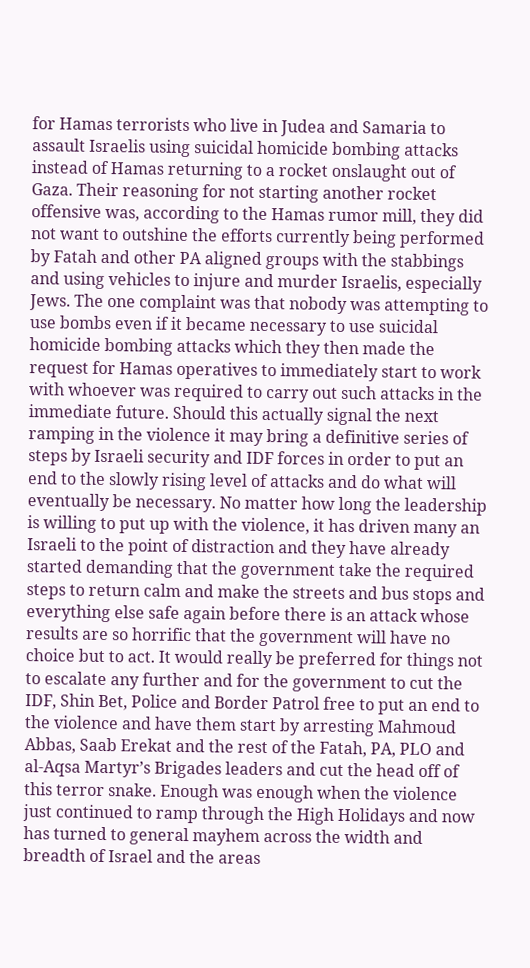for Hamas terrorists who live in Judea and Samaria to assault Israelis using suicidal homicide bombing attacks instead of Hamas returning to a rocket onslaught out of Gaza. Their reasoning for not starting another rocket offensive was, according to the Hamas rumor mill, they did not want to outshine the efforts currently being performed by Fatah and other PA aligned groups with the stabbings and using vehicles to injure and murder Israelis, especially Jews. The one complaint was that nobody was attempting to use bombs even if it became necessary to use suicidal homicide bombing attacks which they then made the request for Hamas operatives to immediately start to work with whoever was required to carry out such attacks in the immediate future. Should this actually signal the next ramping in the violence it may bring a definitive series of steps by Israeli security and IDF forces in order to put an end to the slowly rising level of attacks and do what will eventually be necessary. No matter how long the leadership is willing to put up with the violence, it has driven many an Israeli to the point of distraction and they have already started demanding that the government take the required steps to return calm and make the streets and bus stops and everything else safe again before there is an attack whose results are so horrific that the government will have no choice but to act. It would really be preferred for things not to escalate any further and for the government to cut the IDF, Shin Bet, Police and Border Patrol free to put an end to the violence and have them start by arresting Mahmoud Abbas, Saab Erekat and the rest of the Fatah, PA, PLO and al-Aqsa Martyr’s Brigades leaders and cut the head off of this terror snake. Enough was enough when the violence just continued to ramp through the High Holidays and now has turned to general mayhem across the width and breadth of Israel and the areas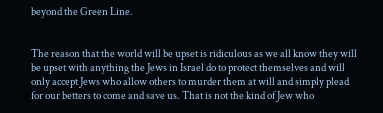beyond the Green Line.


The reason that the world will be upset is ridiculous as we all know they will be upset with anything the Jews in Israel do to protect themselves and will only accept Jews who allow others to murder them at will and simply plead for our betters to come and save us. That is not the kind of Jew who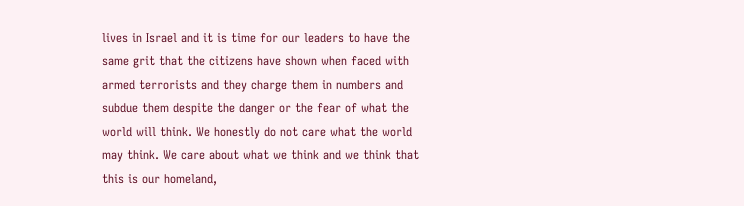lives in Israel and it is time for our leaders to have the same grit that the citizens have shown when faced with armed terrorists and they charge them in numbers and subdue them despite the danger or the fear of what the world will think. We honestly do not care what the world may think. We care about what we think and we think that this is our homeland,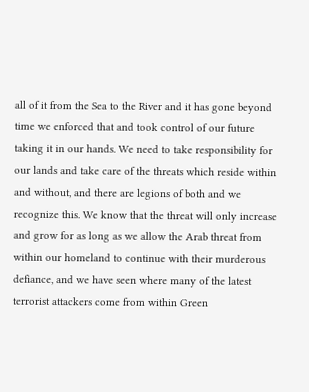all of it from the Sea to the River and it has gone beyond time we enforced that and took control of our future taking it in our hands. We need to take responsibility for our lands and take care of the threats which reside within and without, and there are legions of both and we recognize this. We know that the threat will only increase and grow for as long as we allow the Arab threat from within our homeland to continue with their murderous defiance, and we have seen where many of the latest terrorist attackers come from within Green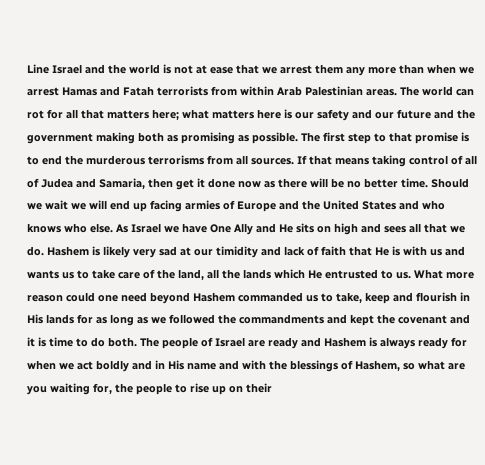Line Israel and the world is not at ease that we arrest them any more than when we arrest Hamas and Fatah terrorists from within Arab Palestinian areas. The world can rot for all that matters here; what matters here is our safety and our future and the government making both as promising as possible. The first step to that promise is to end the murderous terrorisms from all sources. If that means taking control of all of Judea and Samaria, then get it done now as there will be no better time. Should we wait we will end up facing armies of Europe and the United States and who knows who else. As Israel we have One Ally and He sits on high and sees all that we do. Hashem is likely very sad at our timidity and lack of faith that He is with us and wants us to take care of the land, all the lands which He entrusted to us. What more reason could one need beyond Hashem commanded us to take, keep and flourish in His lands for as long as we followed the commandments and kept the covenant and it is time to do both. The people of Israel are ready and Hashem is always ready for when we act boldly and in His name and with the blessings of Hashem, so what are you waiting for, the people to rise up on their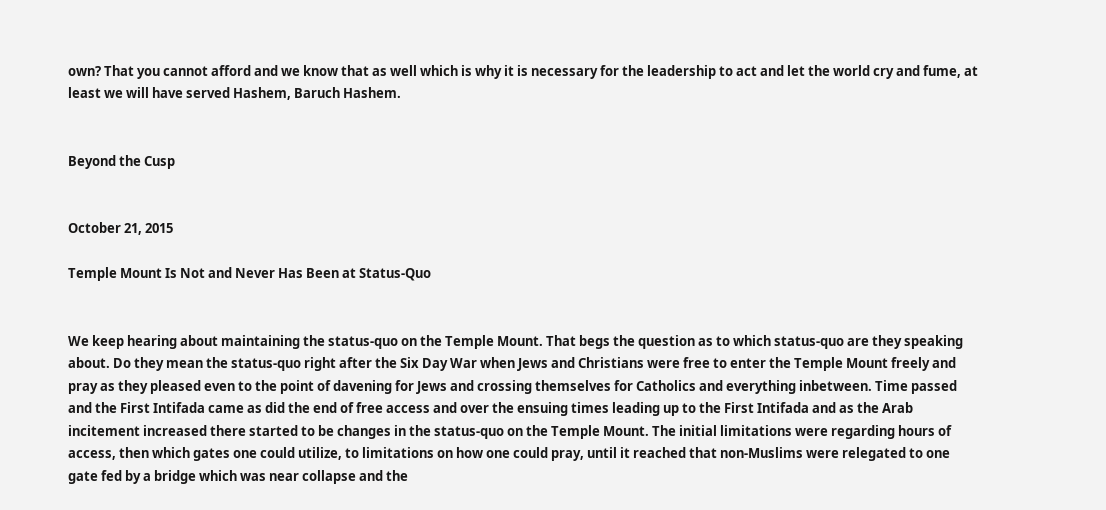own? That you cannot afford and we know that as well which is why it is necessary for the leadership to act and let the world cry and fume, at least we will have served Hashem, Baruch Hashem.


Beyond the Cusp


October 21, 2015

Temple Mount Is Not and Never Has Been at Status-Quo


We keep hearing about maintaining the status-quo on the Temple Mount. That begs the question as to which status-quo are they speaking about. Do they mean the status-quo right after the Six Day War when Jews and Christians were free to enter the Temple Mount freely and pray as they pleased even to the point of davening for Jews and crossing themselves for Catholics and everything inbetween. Time passed and the First Intifada came as did the end of free access and over the ensuing times leading up to the First Intifada and as the Arab incitement increased there started to be changes in the status-quo on the Temple Mount. The initial limitations were regarding hours of access, then which gates one could utilize, to limitations on how one could pray, until it reached that non-Muslims were relegated to one gate fed by a bridge which was near collapse and the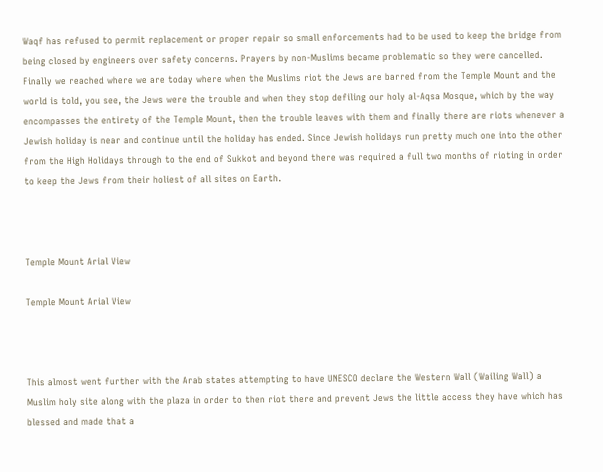Waqf has refused to permit replacement or proper repair so small enforcements had to be used to keep the bridge from being closed by engineers over safety concerns. Prayers by non-Muslims became problematic so they were cancelled. Finally we reached where we are today where when the Muslims riot the Jews are barred from the Temple Mount and the world is told, you see, the Jews were the trouble and when they stop defiling our holy al-Aqsa Mosque, which by the way encompasses the entirety of the Temple Mount, then the trouble leaves with them and finally there are riots whenever a Jewish holiday is near and continue until the holiday has ended. Since Jewish holidays run pretty much one into the other from the High Holidays through to the end of Sukkot and beyond there was required a full two months of rioting in order to keep the Jews from their holiest of all sites on Earth.



Temple Mount Arial View

Temple Mount Arial View



This almost went further with the Arab states attempting to have UNESCO declare the Western Wall (Wailing Wall) a Muslim holy site along with the plaza in order to then riot there and prevent Jews the little access they have which has blessed and made that a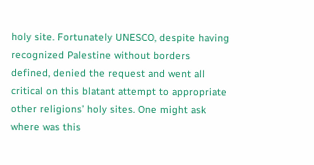holy site. Fortunately UNESCO, despite having recognized Palestine without borders defined, denied the request and went all critical on this blatant attempt to appropriate other religions’ holy sites. One might ask where was this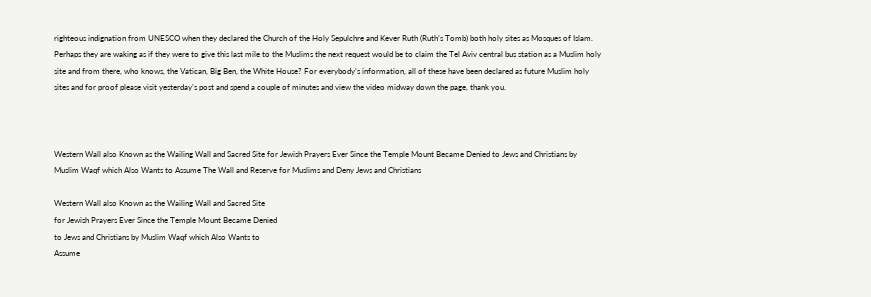righteous indignation from UNESCO when they declared the Church of the Holy Sepulchre and Kever Ruth (Ruth’s Tomb) both holy sites as Mosques of Islam. Perhaps they are waking as if they were to give this last mile to the Muslims the next request would be to claim the Tel Aviv central bus station as a Muslim holy site and from there, who knows, the Vatican, Big Ben, the White House? For everybody’s information, all of these have been declared as future Muslim holy sites and for proof please visit yesterday’s post and spend a couple of minutes and view the video midway down the page, thank you.



Western Wall also Known as the Wailing Wall and Sacred Site for Jewish Prayers Ever Since the Temple Mount Became Denied to Jews and Christians by Muslim Waqf which Also Wants to Assume The Wall and Reserve for Muslims and Deny Jews and Christians

Western Wall also Known as the Wailing Wall and Sacred Site
for Jewish Prayers Ever Since the Temple Mount Became Denied
to Jews and Christians by Muslim Waqf which Also Wants to
Assume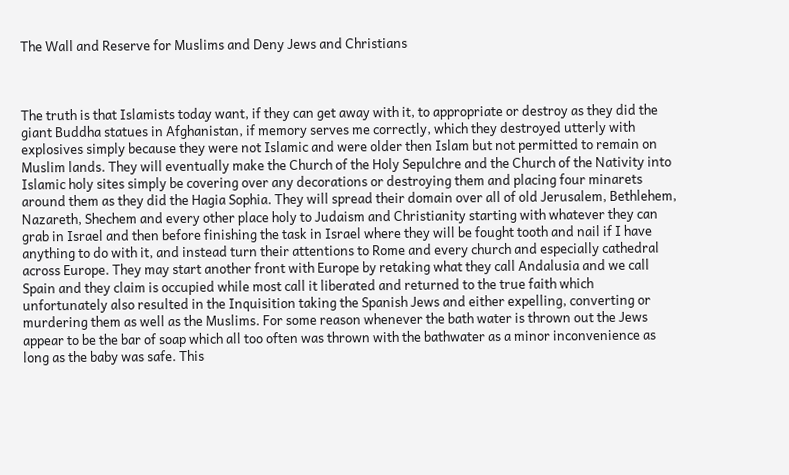The Wall and Reserve for Muslims and Deny Jews and Christians



The truth is that Islamists today want, if they can get away with it, to appropriate or destroy as they did the giant Buddha statues in Afghanistan, if memory serves me correctly, which they destroyed utterly with explosives simply because they were not Islamic and were older then Islam but not permitted to remain on Muslim lands. They will eventually make the Church of the Holy Sepulchre and the Church of the Nativity into Islamic holy sites simply be covering over any decorations or destroying them and placing four minarets around them as they did the Hagia Sophia. They will spread their domain over all of old Jerusalem, Bethlehem, Nazareth, Shechem and every other place holy to Judaism and Christianity starting with whatever they can grab in Israel and then before finishing the task in Israel where they will be fought tooth and nail if I have anything to do with it, and instead turn their attentions to Rome and every church and especially cathedral across Europe. They may start another front with Europe by retaking what they call Andalusia and we call Spain and they claim is occupied while most call it liberated and returned to the true faith which unfortunately also resulted in the Inquisition taking the Spanish Jews and either expelling, converting or murdering them as well as the Muslims. For some reason whenever the bath water is thrown out the Jews appear to be the bar of soap which all too often was thrown with the bathwater as a minor inconvenience as long as the baby was safe. This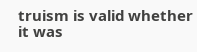truism is valid whether it was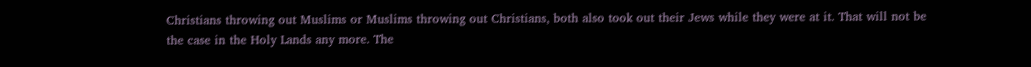Christians throwing out Muslims or Muslims throwing out Christians, both also took out their Jews while they were at it. That will not be the case in the Holy Lands any more. The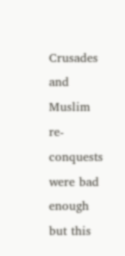Crusades and Muslim re-conquests were bad enough but this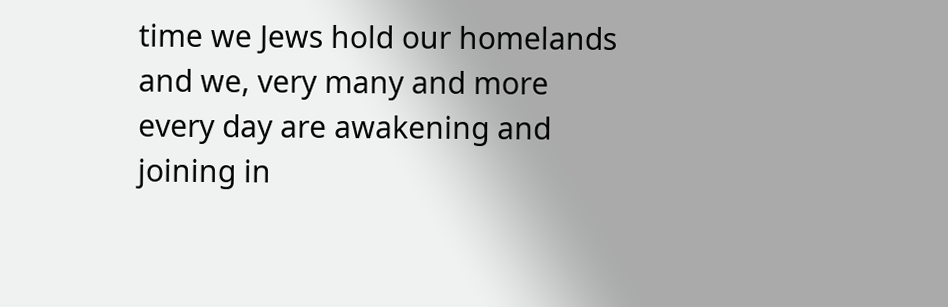time we Jews hold our homelands and we, very many and more every day are awakening and joining in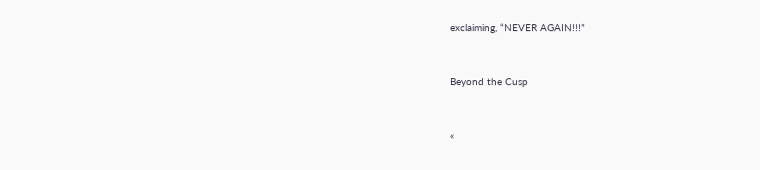exclaiming, “NEVER AGAIN!!!”


Beyond the Cusp


«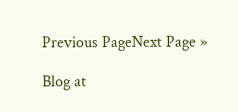Previous PageNext Page »

Blog at